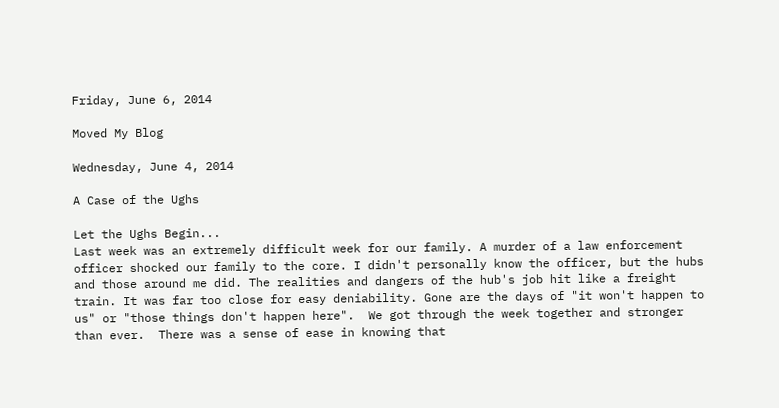Friday, June 6, 2014

Moved My Blog

Wednesday, June 4, 2014

A Case of the Ughs

Let the Ughs Begin...
Last week was an extremely difficult week for our family. A murder of a law enforcement officer shocked our family to the core. I didn't personally know the officer, but the hubs and those around me did. The realities and dangers of the hub's job hit like a freight train. It was far too close for easy deniability. Gone are the days of "it won't happen to us" or "those things don't happen here".  We got through the week together and stronger than ever.  There was a sense of ease in knowing that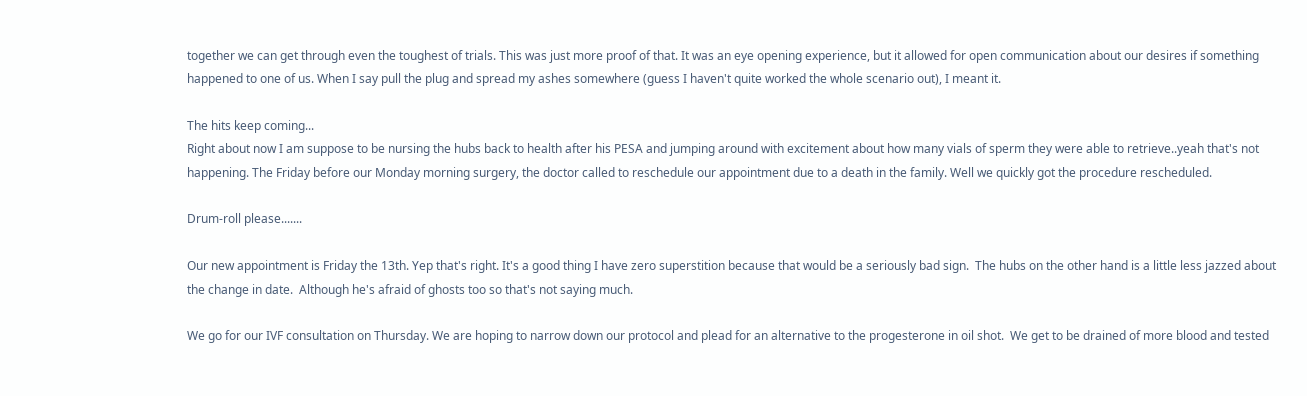together we can get through even the toughest of trials. This was just more proof of that. It was an eye opening experience, but it allowed for open communication about our desires if something happened to one of us. When I say pull the plug and spread my ashes somewhere (guess I haven't quite worked the whole scenario out), I meant it.

The hits keep coming...
Right about now I am suppose to be nursing the hubs back to health after his PESA and jumping around with excitement about how many vials of sperm they were able to retrieve..yeah that's not happening. The Friday before our Monday morning surgery, the doctor called to reschedule our appointment due to a death in the family. Well we quickly got the procedure rescheduled.

Drum-roll please.......

Our new appointment is Friday the 13th. Yep that's right. It's a good thing I have zero superstition because that would be a seriously bad sign.  The hubs on the other hand is a little less jazzed about the change in date.  Although he's afraid of ghosts too so that's not saying much.

We go for our IVF consultation on Thursday. We are hoping to narrow down our protocol and plead for an alternative to the progesterone in oil shot.  We get to be drained of more blood and tested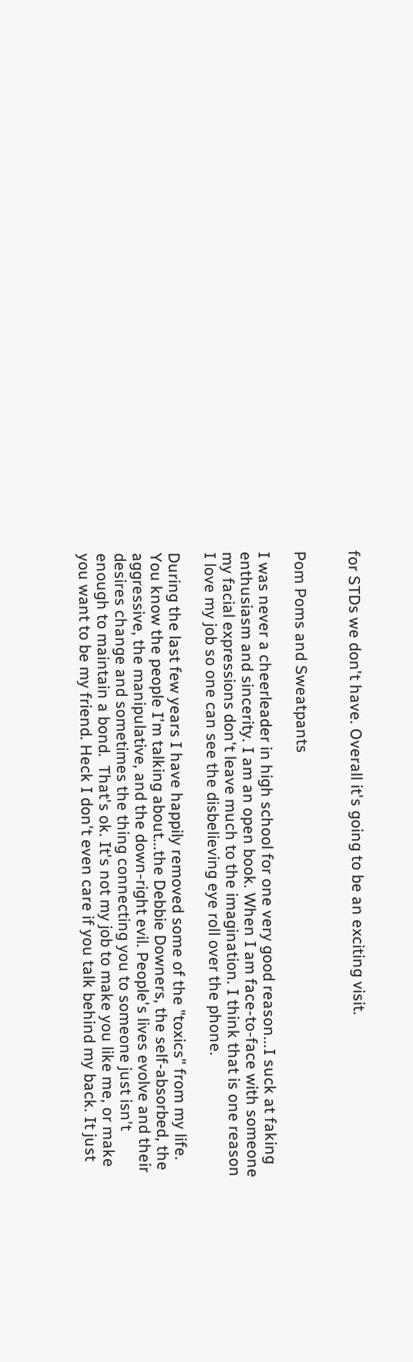for STDs we don't have. Overall it's going to be an exciting visit.


Pom Poms and Sweatpants

I was never a cheerleader in high school for one very good reason...I suck at faking enthusiasm and sincerity. I am an open book. When I am face-to-face with someone my facial expressions don't leave much to the imagination. I think that is one reason I love my job so one can see the disbelieving eye roll over the phone.

During the last few years I have happily removed some of the "toxics" from my life. You know the people I'm talking about...the Debbie Downers, the self-absorbed, the aggressive, the manipulative, and the down-right evil. People's lives evolve and their desires change and sometimes the thing connecting you to someone just isn't enough to maintain a bond.  That's ok. It's not my job to make you like me, or make you want to be my friend. Heck I don't even care if you talk behind my back. It just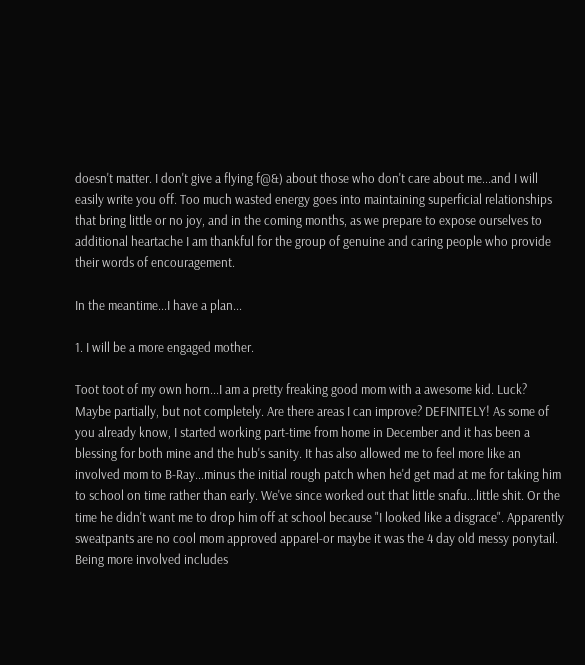doesn't matter. I don't give a flying f@&) about those who don't care about me...and I will easily write you off. Too much wasted energy goes into maintaining superficial relationships that bring little or no joy, and in the coming months, as we prepare to expose ourselves to additional heartache I am thankful for the group of genuine and caring people who provide their words of encouragement.

In the meantime...I have a plan...

1. I will be a more engaged mother.

Toot toot of my own horn...I am a pretty freaking good mom with a awesome kid. Luck? Maybe partially, but not completely. Are there areas I can improve? DEFINITELY! As some of you already know, I started working part-time from home in December and it has been a blessing for both mine and the hub's sanity. It has also allowed me to feel more like an involved mom to B-Ray...minus the initial rough patch when he'd get mad at me for taking him to school on time rather than early. We've since worked out that little snafu...little shit. Or the time he didn't want me to drop him off at school because "I looked like a disgrace". Apparently sweatpants are no cool mom approved apparel-or maybe it was the 4 day old messy ponytail. Being more involved includes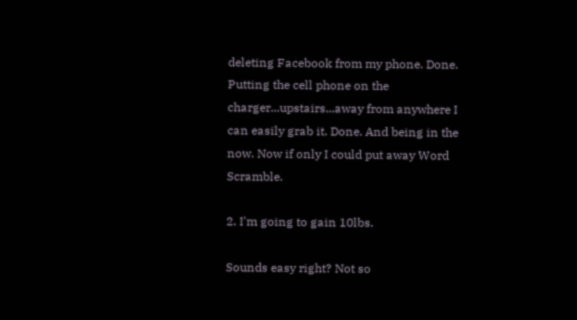deleting Facebook from my phone. Done. Putting the cell phone on the charger...upstairs...away from anywhere I can easily grab it. Done. And being in the now. Now if only I could put away Word Scramble.

2. I'm going to gain 10lbs.

Sounds easy right? Not so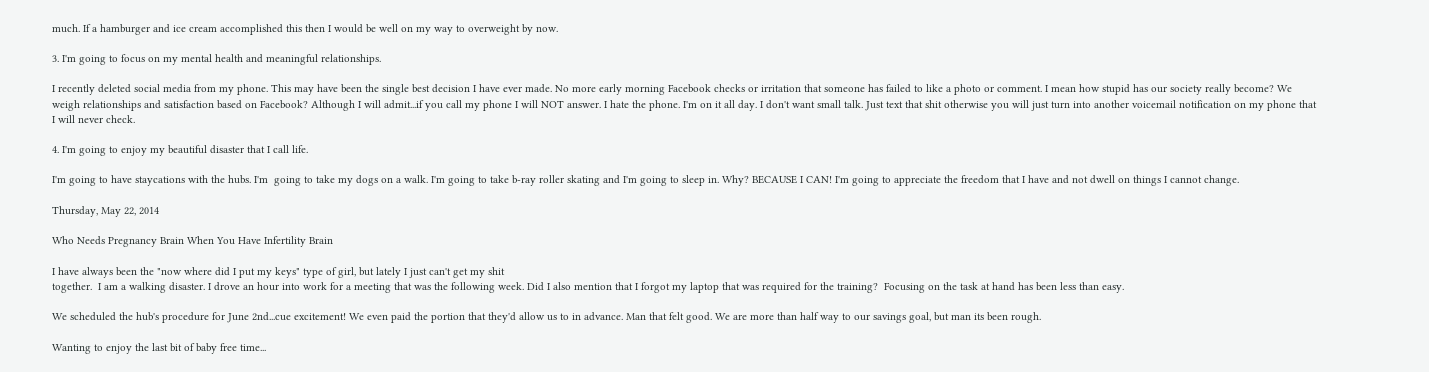much. If a hamburger and ice cream accomplished this then I would be well on my way to overweight by now.

3. I'm going to focus on my mental health and meaningful relationships.

I recently deleted social media from my phone. This may have been the single best decision I have ever made. No more early morning Facebook checks or irritation that someone has failed to like a photo or comment. I mean how stupid has our society really become? We weigh relationships and satisfaction based on Facebook? Although I will admit...if you call my phone I will NOT answer. I hate the phone. I'm on it all day. I don't want small talk. Just text that shit otherwise you will just turn into another voicemail notification on my phone that I will never check.

4. I'm going to enjoy my beautiful disaster that I call life.

I'm going to have staycations with the hubs. I'm  going to take my dogs on a walk. I'm going to take b-ray roller skating and I'm going to sleep in. Why? BECAUSE I CAN! I'm going to appreciate the freedom that I have and not dwell on things I cannot change.

Thursday, May 22, 2014

Who Needs Pregnancy Brain When You Have Infertility Brain

I have always been the "now where did I put my keys" type of girl, but lately I just can't get my shit
together.  I am a walking disaster. I drove an hour into work for a meeting that was the following week. Did I also mention that I forgot my laptop that was required for the training?  Focusing on the task at hand has been less than easy.

We scheduled the hub's procedure for June 2nd...cue excitement! We even paid the portion that they'd allow us to in advance. Man that felt good. We are more than half way to our savings goal, but man its been rough.

Wanting to enjoy the last bit of baby free time...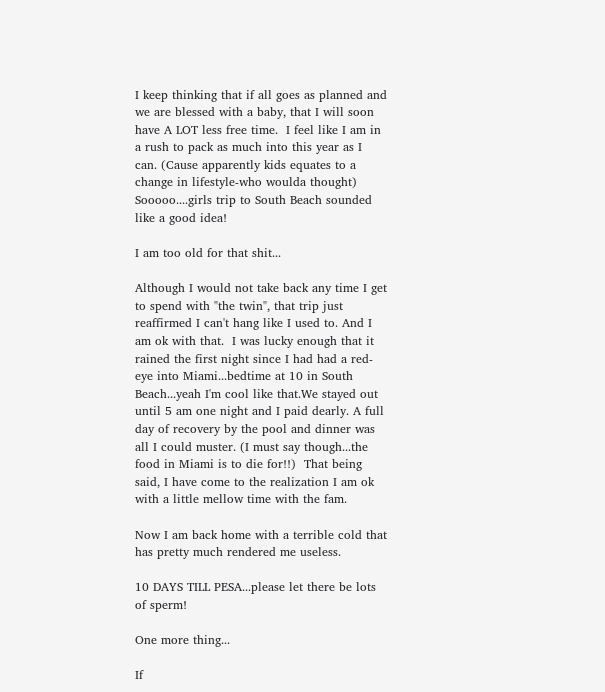I keep thinking that if all goes as planned and we are blessed with a baby, that I will soon have A LOT less free time.  I feel like I am in a rush to pack as much into this year as I can. (Cause apparently kids equates to a change in lifestyle-who woulda thought) Sooooo....girls trip to South Beach sounded like a good idea!

I am too old for that shit...

Although I would not take back any time I get to spend with "the twin", that trip just reaffirmed I can't hang like I used to. And I am ok with that.  I was lucky enough that it rained the first night since I had had a red-eye into Miami...bedtime at 10 in South Beach...yeah I'm cool like that.We stayed out until 5 am one night and I paid dearly. A full day of recovery by the pool and dinner was all I could muster. (I must say though...the food in Miami is to die for!!)  That being said, I have come to the realization I am ok with a little mellow time with the fam.

Now I am back home with a terrible cold that has pretty much rendered me useless.

10 DAYS TILL PESA...please let there be lots of sperm!

One more thing...

If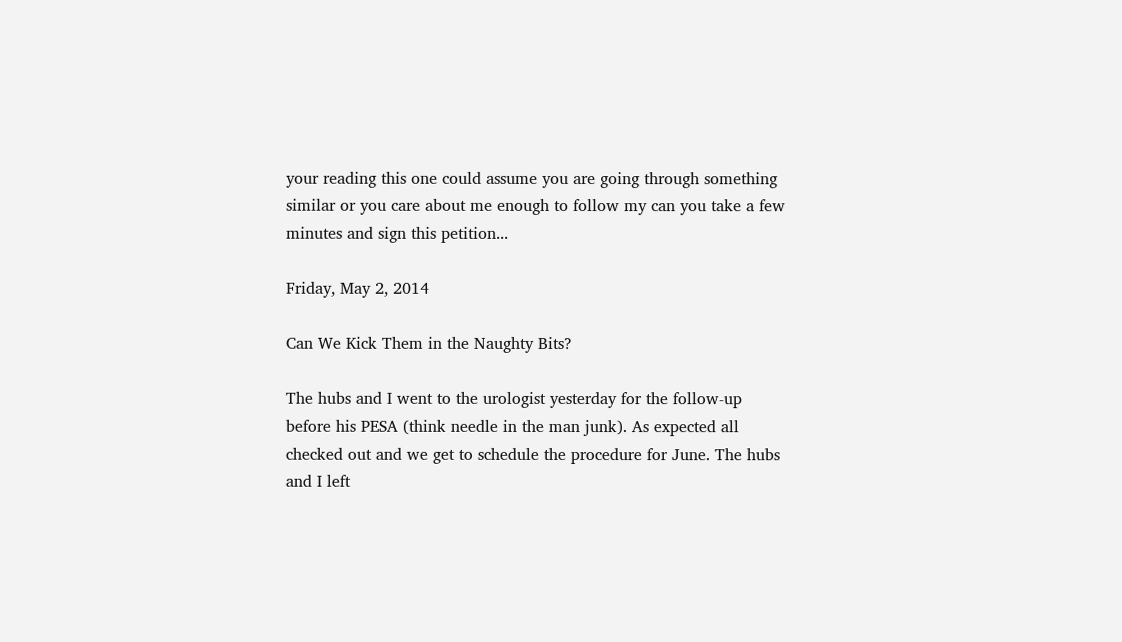your reading this one could assume you are going through something similar or you care about me enough to follow my can you take a few minutes and sign this petition...

Friday, May 2, 2014

Can We Kick Them in the Naughty Bits?

The hubs and I went to the urologist yesterday for the follow-up before his PESA (think needle in the man junk). As expected all checked out and we get to schedule the procedure for June. The hubs and I left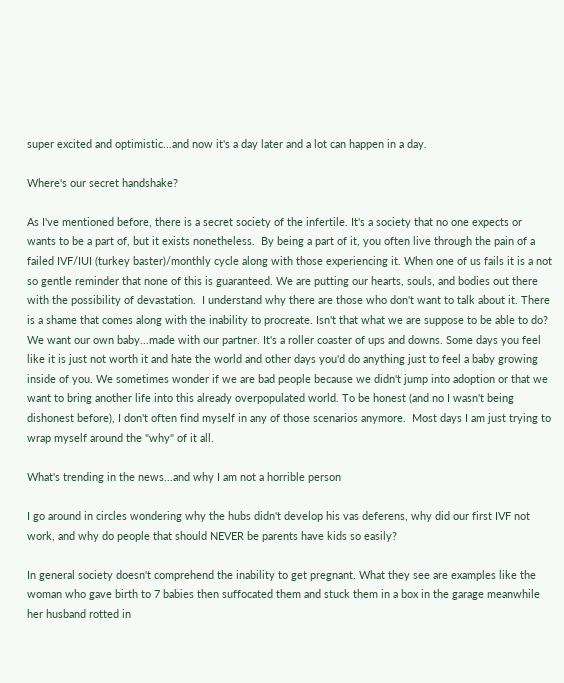super excited and optimistic...and now it's a day later and a lot can happen in a day.

Where's our secret handshake?

As I've mentioned before, there is a secret society of the infertile. It's a society that no one expects or wants to be a part of, but it exists nonetheless.  By being a part of it, you often live through the pain of a failed IVF/IUI (turkey baster)/monthly cycle along with those experiencing it. When one of us fails it is a not so gentle reminder that none of this is guaranteed. We are putting our hearts, souls, and bodies out there with the possibility of devastation.  I understand why there are those who don't want to talk about it. There is a shame that comes along with the inability to procreate. Isn't that what we are suppose to be able to do? We want our own baby...made with our partner. It's a roller coaster of ups and downs. Some days you feel like it is just not worth it and hate the world and other days you'd do anything just to feel a baby growing inside of you. We sometimes wonder if we are bad people because we didn't jump into adoption or that we want to bring another life into this already overpopulated world. To be honest (and no I wasn't being dishonest before), I don't often find myself in any of those scenarios anymore.  Most days I am just trying to wrap myself around the "why" of it all.

What's trending in the news...and why I am not a horrible person

I go around in circles wondering why the hubs didn't develop his vas deferens, why did our first IVF not work, and why do people that should NEVER be parents have kids so easily?

In general society doesn't comprehend the inability to get pregnant. What they see are examples like the woman who gave birth to 7 babies then suffocated them and stuck them in a box in the garage meanwhile her husband rotted in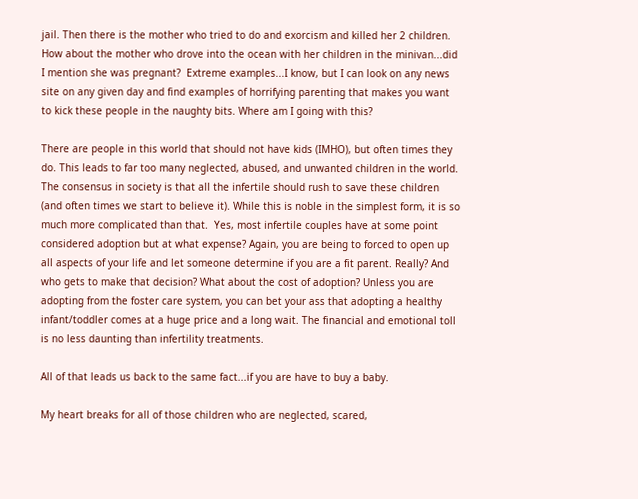jail. Then there is the mother who tried to do and exorcism and killed her 2 children.  How about the mother who drove into the ocean with her children in the minivan...did I mention she was pregnant?  Extreme examples...I know, but I can look on any news site on any given day and find examples of horrifying parenting that makes you want to kick these people in the naughty bits. Where am I going with this?

There are people in this world that should not have kids (IMHO), but often times they do. This leads to far too many neglected, abused, and unwanted children in the world. The consensus in society is that all the infertile should rush to save these children (and often times we start to believe it). While this is noble in the simplest form, it is so much more complicated than that.  Yes, most infertile couples have at some point considered adoption but at what expense? Again, you are being to forced to open up all aspects of your life and let someone determine if you are a fit parent. Really? And who gets to make that decision? What about the cost of adoption? Unless you are adopting from the foster care system, you can bet your ass that adopting a healthy infant/toddler comes at a huge price and a long wait. The financial and emotional toll is no less daunting than infertility treatments.

All of that leads us back to the same fact...if you are have to buy a baby.

My heart breaks for all of those children who are neglected, scared,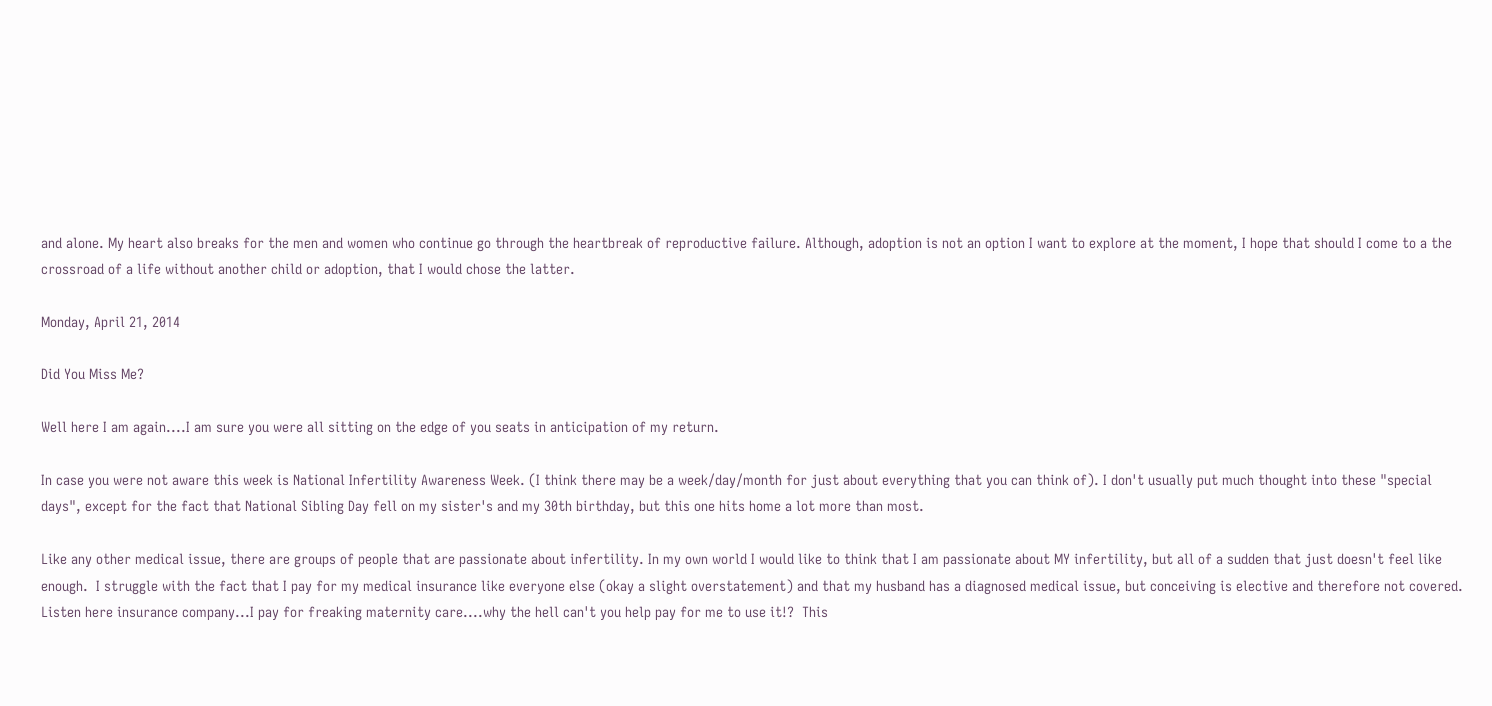and alone. My heart also breaks for the men and women who continue go through the heartbreak of reproductive failure. Although, adoption is not an option I want to explore at the moment, I hope that should I come to a the crossroad of a life without another child or adoption, that I would chose the latter.

Monday, April 21, 2014

Did You Miss Me?

Well here I am again....I am sure you were all sitting on the edge of you seats in anticipation of my return.

In case you were not aware this week is National Infertility Awareness Week. (I think there may be a week/day/month for just about everything that you can think of). I don't usually put much thought into these "special days", except for the fact that National Sibling Day fell on my sister's and my 30th birthday, but this one hits home a lot more than most.

Like any other medical issue, there are groups of people that are passionate about infertility. In my own world I would like to think that I am passionate about MY infertility, but all of a sudden that just doesn't feel like enough.  I struggle with the fact that I pay for my medical insurance like everyone else (okay a slight overstatement) and that my husband has a diagnosed medical issue, but conceiving is elective and therefore not covered. Listen here insurance company...I pay for freaking maternity care....why the hell can't you help pay for me to use it!?  This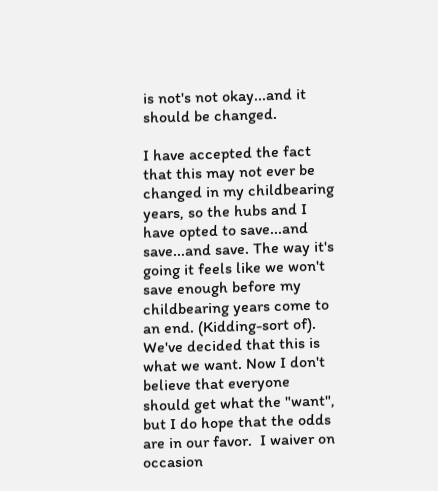is not's not okay...and it should be changed.

I have accepted the fact that this may not ever be changed in my childbearing years, so the hubs and I have opted to save...and save...and save. The way it's going it feels like we won't save enough before my childbearing years come to an end. (Kidding-sort of). We've decided that this is what we want. Now I don't believe that everyone should get what the "want", but I do hope that the odds are in our favor.  I waiver on occasion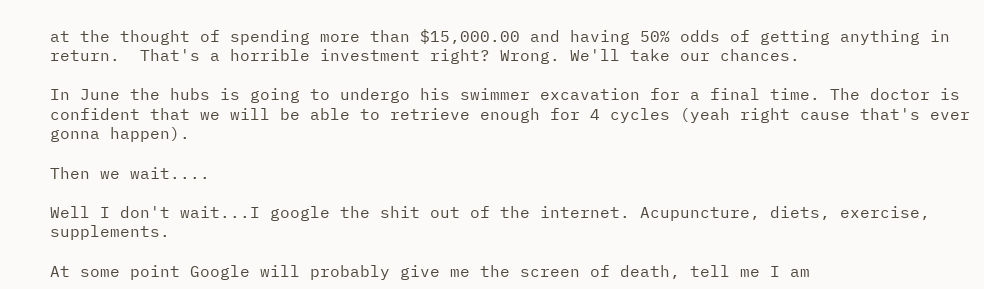at the thought of spending more than $15,000.00 and having 50% odds of getting anything in return.  That's a horrible investment right? Wrong. We'll take our chances.

In June the hubs is going to undergo his swimmer excavation for a final time. The doctor is confident that we will be able to retrieve enough for 4 cycles (yeah right cause that's ever gonna happen).

Then we wait....

Well I don't wait...I google the shit out of the internet. Acupuncture, diets, exercise, supplements.

At some point Google will probably give me the screen of death, tell me I am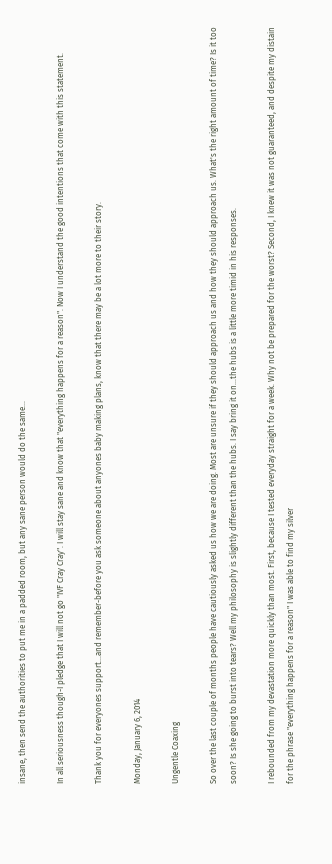insane, then send the authorities to put me in a padded room, but any sane person would do the same...

In all seriousness though-I pledge that I will not go "IVF Cray Cray". I will stay sane and know that "everything happens for a reason". Now I understand the good intentions that come with this statement.

Thank you for everyones support...and remember-before you ask someone about anyones baby making plans, know that there may be a lot more to their story.

Monday, January 6, 2014

Ungentle Coaxing

So over the last couple of months people have cautiously asked us how we are doing. Most are unsure if they should approach us and how they should approach us. What's the right amount of time? Is it too soon? Is she going to burst into tears? Well my philosophy is slightly different than the hubs. I say bring it on...the hubs is a little more timid in his responses.

I rebounded from my devastation more quickly than most. First, because I tested everyday straight for a week. Why not be prepared for the worst? Second, I knew it was not guaranteed, and despite my distain for the phrase "everything happens for a reason" I was able to find my silver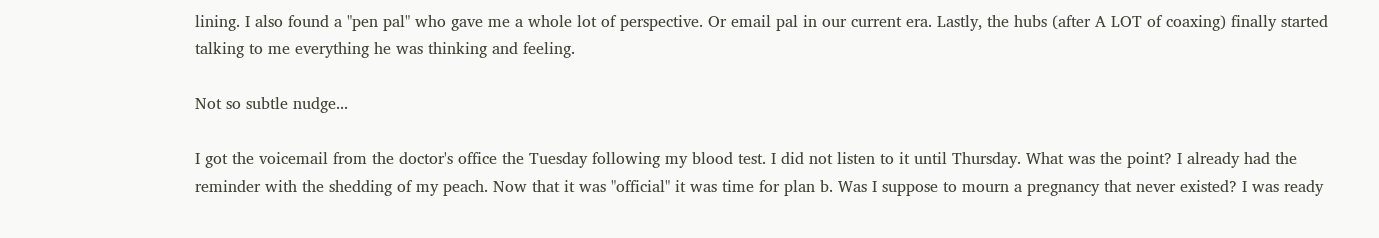lining. I also found a "pen pal" who gave me a whole lot of perspective. Or email pal in our current era. Lastly, the hubs (after A LOT of coaxing) finally started talking to me everything he was thinking and feeling.

Not so subtle nudge...

I got the voicemail from the doctor's office the Tuesday following my blood test. I did not listen to it until Thursday. What was the point? I already had the reminder with the shedding of my peach. Now that it was "official" it was time for plan b. Was I suppose to mourn a pregnancy that never existed? I was ready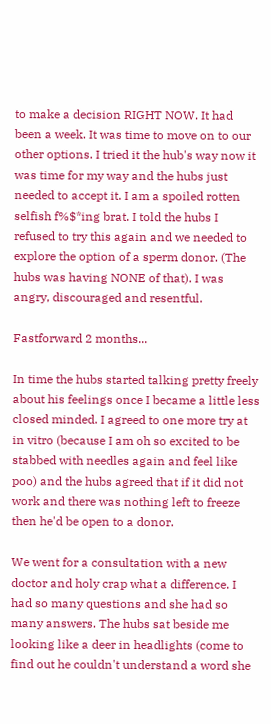to make a decision RIGHT NOW. It had been a week. It was time to move on to our other options. I tried it the hub's way now it was time for my way and the hubs just needed to accept it. I am a spoiled rotten selfish f%$*ing brat. I told the hubs I refused to try this again and we needed to explore the option of a sperm donor. (The hubs was having NONE of that). I was angry, discouraged and resentful.

Fastforward 2 months...

In time the hubs started talking pretty freely about his feelings once I became a little less closed minded. I agreed to one more try at in vitro (because I am oh so excited to be stabbed with needles again and feel like poo) and the hubs agreed that if it did not work and there was nothing left to freeze then he'd be open to a donor.

We went for a consultation with a new doctor and holy crap what a difference. I had so many questions and she had so many answers. The hubs sat beside me looking like a deer in headlights (come to find out he couldn't understand a word she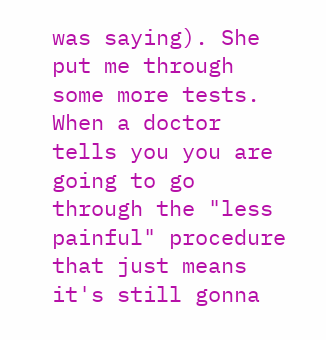was saying). She put me through some more tests. When a doctor tells you you are going to go through the "less painful" procedure that just means it's still gonna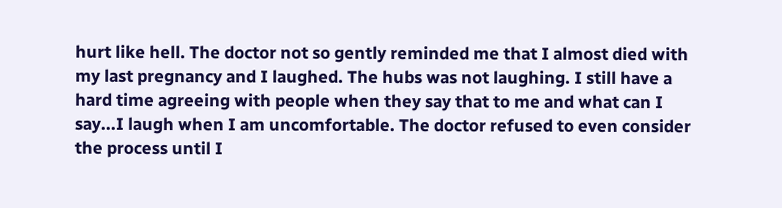hurt like hell. The doctor not so gently reminded me that I almost died with my last pregnancy and I laughed. The hubs was not laughing. I still have a hard time agreeing with people when they say that to me and what can I say...I laugh when I am uncomfortable. The doctor refused to even consider the process until I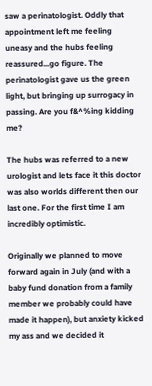saw a perinatologist. Oddly that appointment left me feeling uneasy and the hubs feeling reassured...go figure. The perinatologist gave us the green light, but bringing up surrogacy in passing. Are you f&^%ing kidding me?

The hubs was referred to a new urologist and lets face it this doctor was also worlds different then our last one. For the first time I am incredibly optimistic.

Originally we planned to move forward again in July (and with a baby fund donation from a family member we probably could have made it happen), but anxiety kicked my ass and we decided it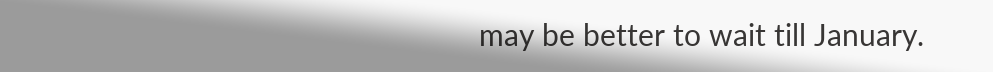may be better to wait till January.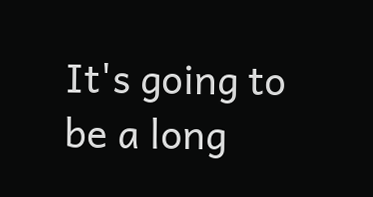It's going to be a long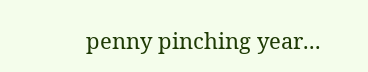penny pinching year...